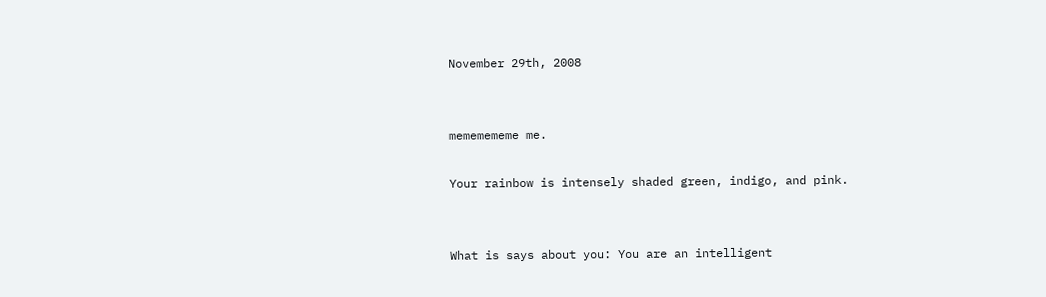November 29th, 2008


mememememe me.

Your rainbow is intensely shaded green, indigo, and pink.


What is says about you: You are an intelligent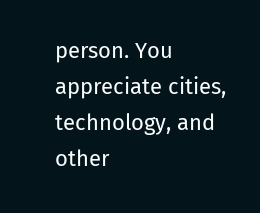person. You appreciate cities, technology, and other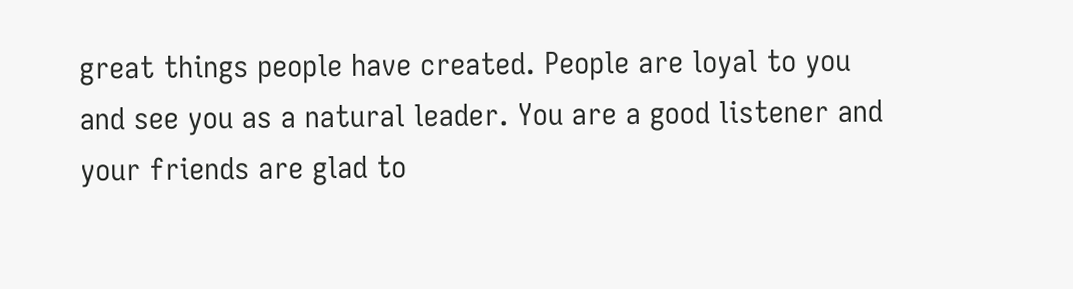great things people have created. People are loyal to you and see you as a natural leader. You are a good listener and your friends are glad to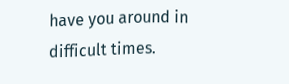have you around in difficult times.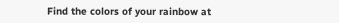Find the colors of your rainbow at